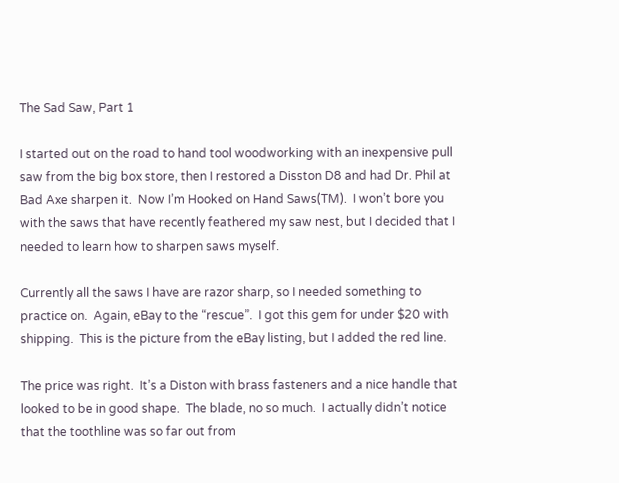The Sad Saw, Part 1

I started out on the road to hand tool woodworking with an inexpensive pull saw from the big box store, then I restored a Disston D8 and had Dr. Phil at Bad Axe sharpen it.  Now I’m Hooked on Hand Saws(TM).  I won’t bore you with the saws that have recently feathered my saw nest, but I decided that I needed to learn how to sharpen saws myself.

Currently all the saws I have are razor sharp, so I needed something to practice on.  Again, eBay to the “rescue”.  I got this gem for under $20 with shipping.  This is the picture from the eBay listing, but I added the red line.

The price was right.  It’s a Diston with brass fasteners and a nice handle that looked to be in good shape.  The blade, no so much.  I actually didn’t notice that the toothline was so far out from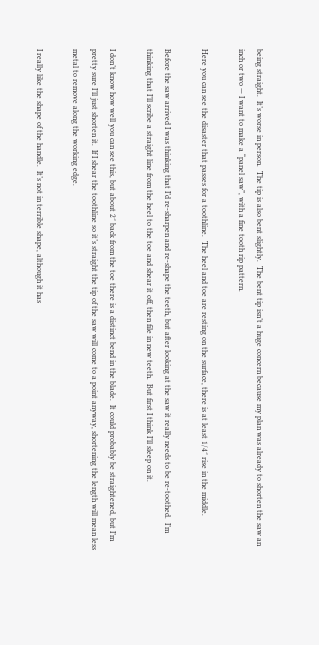being straight.  It’s worse in person.  The tip is also bent slightly.  The bent tip isn’t a huge concern because my plan was already to shorten the saw an inch or two — I want to make a “panel saw”, with a fine tooth rip pattern.

Here you can see the disaster that passes for a toothline.  The heel and toe are resting on the surface, there is at least 1/4″ rise in the middle.

Before the saw arrived I was thinking that I’d re-sharpen and re-shape the teeth, but after looking at the saw it really needs to be re-toothed.  I’m thinking that I’ll scribe a straight line from the heel to the toe and shear it off, then file in new teeth.  But first I think I’ll sleep on it.

I don’t know how well you can see this, but about 2″ back from the toe there is a distinct bend in the blade.  It could probably be straightened, but I’m pretty sure I’ll just shorten it.  If I shear the toothline so it’s straight the tip of the saw will come to a point anyway, shortening the length will mean less metal to remove along the working edge.

I really like the shape of the handle.  It’s not in terrible shape, although it has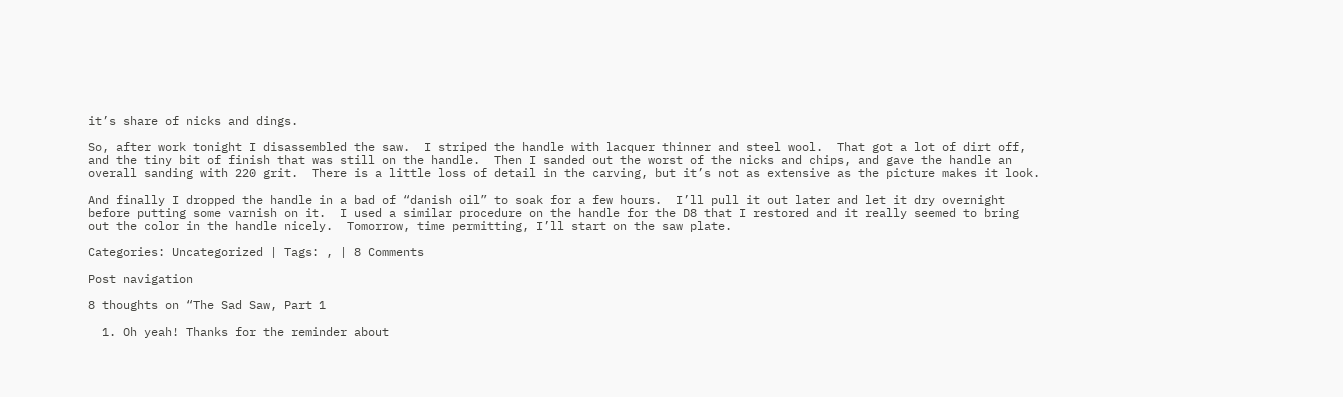it’s share of nicks and dings.

So, after work tonight I disassembled the saw.  I striped the handle with lacquer thinner and steel wool.  That got a lot of dirt off, and the tiny bit of finish that was still on the handle.  Then I sanded out the worst of the nicks and chips, and gave the handle an overall sanding with 220 grit.  There is a little loss of detail in the carving, but it’s not as extensive as the picture makes it look.

And finally I dropped the handle in a bad of “danish oil” to soak for a few hours.  I’ll pull it out later and let it dry overnight before putting some varnish on it.  I used a similar procedure on the handle for the D8 that I restored and it really seemed to bring out the color in the handle nicely.  Tomorrow, time permitting, I’ll start on the saw plate.

Categories: Uncategorized | Tags: , | 8 Comments

Post navigation

8 thoughts on “The Sad Saw, Part 1

  1. Oh yeah! Thanks for the reminder about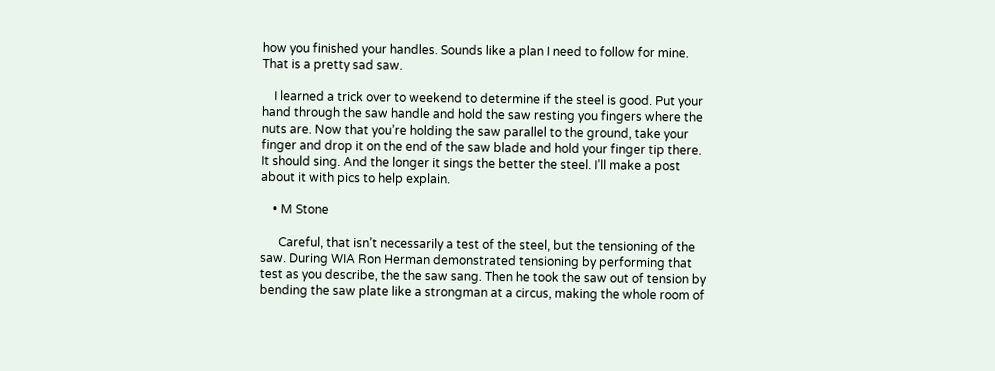how you finished your handles. Sounds like a plan I need to follow for mine. That is a pretty sad saw.

    I learned a trick over to weekend to determine if the steel is good. Put your hand through the saw handle and hold the saw resting you fingers where the nuts are. Now that you’re holding the saw parallel to the ground, take your finger and drop it on the end of the saw blade and hold your finger tip there. It should sing. And the longer it sings the better the steel. I’ll make a post about it with pics to help explain.

    • M Stone

      Careful, that isn’t necessarily a test of the steel, but the tensioning of the saw. During WIA Ron Herman demonstrated tensioning by performing that test as you describe, the the saw sang. Then he took the saw out of tension by bending the saw plate like a strongman at a circus, making the whole room of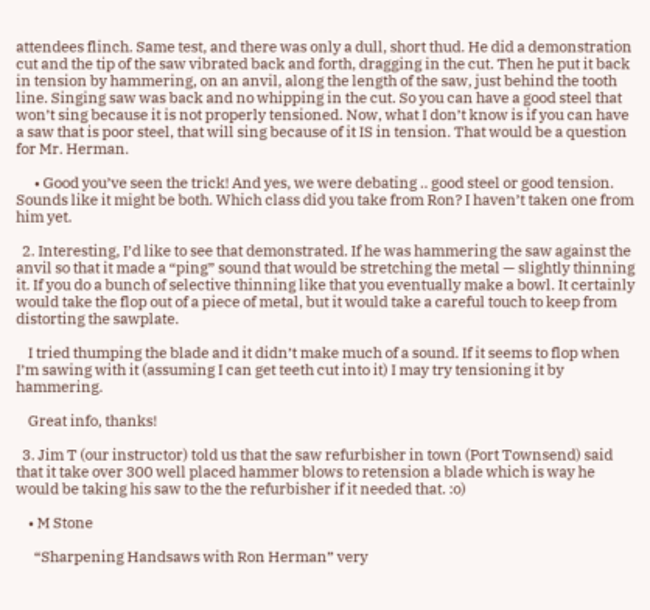attendees flinch. Same test, and there was only a dull, short thud. He did a demonstration cut and the tip of the saw vibrated back and forth, dragging in the cut. Then he put it back in tension by hammering, on an anvil, along the length of the saw, just behind the tooth line. Singing saw was back and no whipping in the cut. So you can have a good steel that won’t sing because it is not properly tensioned. Now, what I don’t know is if you can have a saw that is poor steel, that will sing because of it IS in tension. That would be a question for Mr. Herman.

      • Good you’ve seen the trick! And yes, we were debating .. good steel or good tension. Sounds like it might be both. Which class did you take from Ron? I haven’t taken one from him yet.

  2. Interesting, I’d like to see that demonstrated. If he was hammering the saw against the anvil so that it made a “ping” sound that would be stretching the metal — slightly thinning it. If you do a bunch of selective thinning like that you eventually make a bowl. It certainly would take the flop out of a piece of metal, but it would take a careful touch to keep from distorting the sawplate.

    I tried thumping the blade and it didn’t make much of a sound. If it seems to flop when I’m sawing with it (assuming I can get teeth cut into it) I may try tensioning it by hammering.

    Great info, thanks!

  3. Jim T (our instructor) told us that the saw refurbisher in town (Port Townsend) said that it take over 300 well placed hammer blows to retension a blade which is way he would be taking his saw to the the refurbisher if it needed that. :o)

    • M Stone

      “Sharpening Handsaws with Ron Herman” very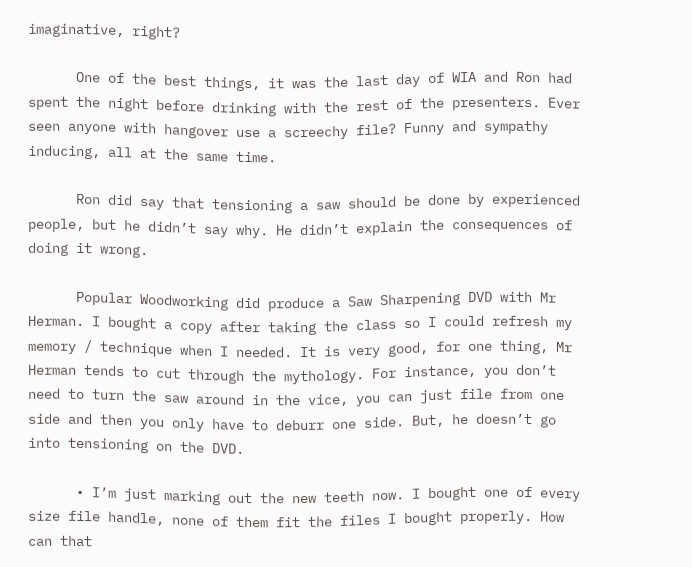imaginative, right?

      One of the best things, it was the last day of WIA and Ron had spent the night before drinking with the rest of the presenters. Ever seen anyone with hangover use a screechy file? Funny and sympathy inducing, all at the same time.

      Ron did say that tensioning a saw should be done by experienced people, but he didn’t say why. He didn’t explain the consequences of doing it wrong.

      Popular Woodworking did produce a Saw Sharpening DVD with Mr Herman. I bought a copy after taking the class so I could refresh my memory / technique when I needed. It is very good, for one thing, Mr Herman tends to cut through the mythology. For instance, you don’t need to turn the saw around in the vice, you can just file from one side and then you only have to deburr one side. But, he doesn’t go into tensioning on the DVD.

      • I’m just marking out the new teeth now. I bought one of every size file handle, none of them fit the files I bought properly. How can that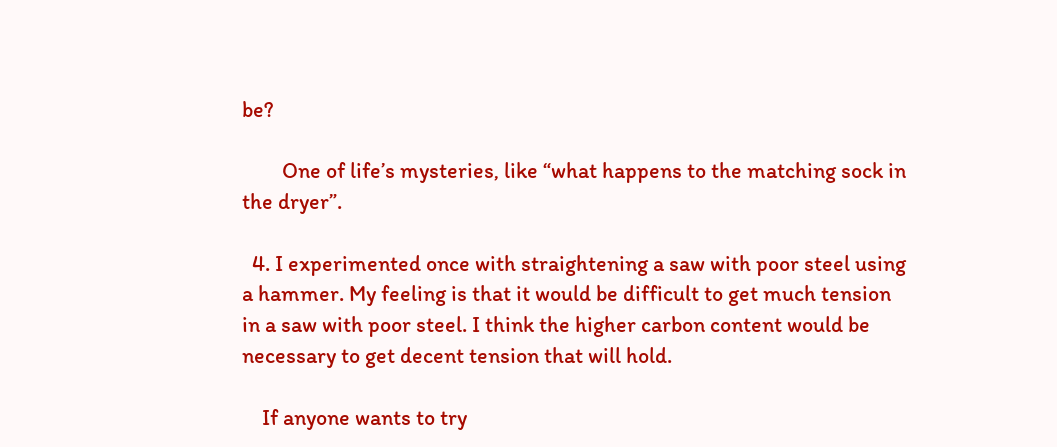be?

        One of life’s mysteries, like “what happens to the matching sock in the dryer”.

  4. I experimented once with straightening a saw with poor steel using a hammer. My feeling is that it would be difficult to get much tension in a saw with poor steel. I think the higher carbon content would be necessary to get decent tension that will hold.

    If anyone wants to try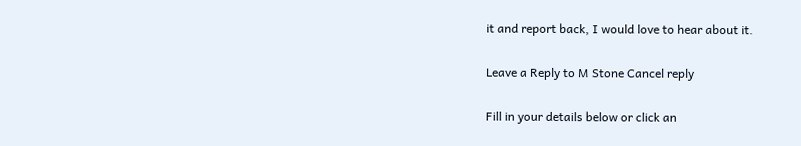it and report back, I would love to hear about it.

Leave a Reply to M Stone Cancel reply

Fill in your details below or click an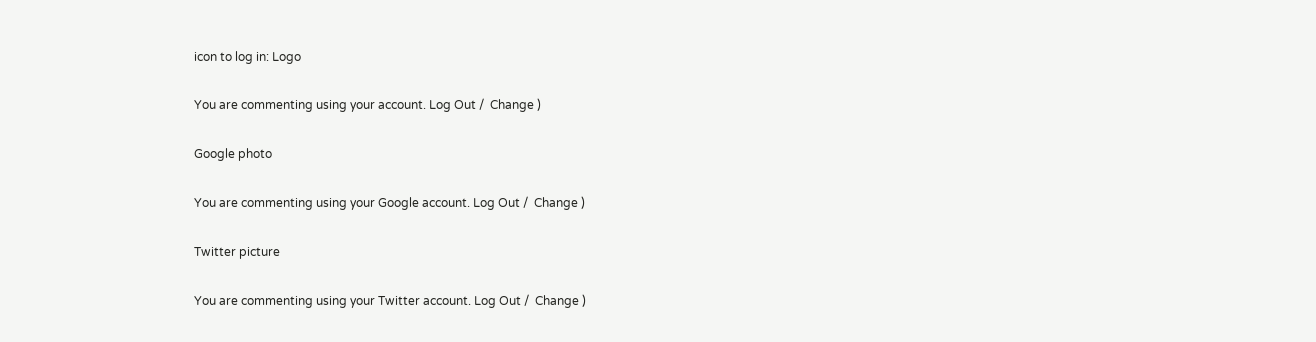icon to log in: Logo

You are commenting using your account. Log Out /  Change )

Google photo

You are commenting using your Google account. Log Out /  Change )

Twitter picture

You are commenting using your Twitter account. Log Out /  Change )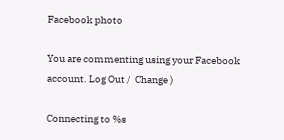Facebook photo

You are commenting using your Facebook account. Log Out /  Change )

Connecting to %s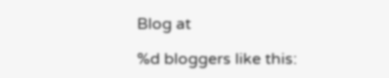Blog at

%d bloggers like this: